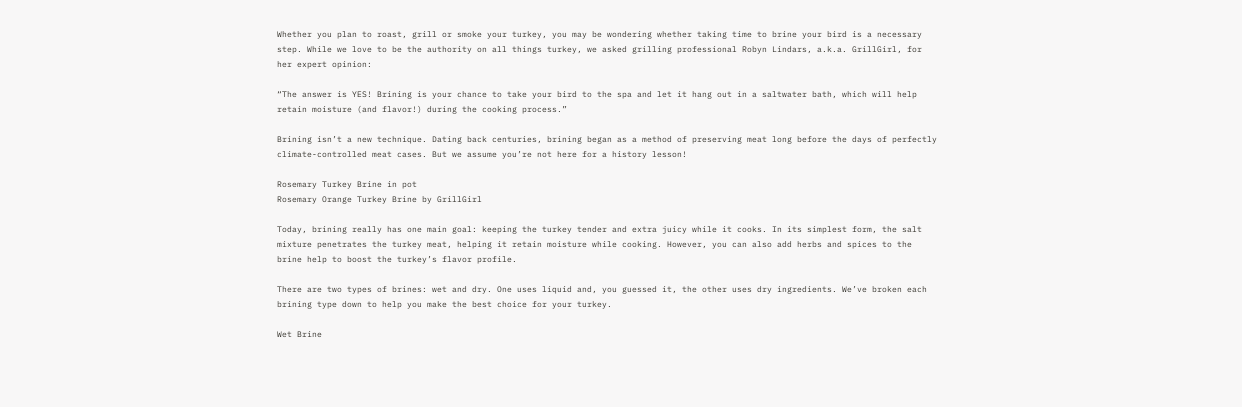Whether you plan to roast, grill or smoke your turkey, you may be wondering whether taking time to brine your bird is a necessary step. While we love to be the authority on all things turkey, we asked grilling professional Robyn Lindars, a.k.a. GrillGirl, for her expert opinion:

“The answer is YES! Brining is your chance to take your bird to the spa and let it hang out in a saltwater bath, which will help retain moisture (and flavor!) during the cooking process.”

Brining isn’t a new technique. Dating back centuries, brining began as a method of preserving meat long before the days of perfectly climate-controlled meat cases. But we assume you’re not here for a history lesson!

Rosemary Turkey Brine in pot
Rosemary Orange Turkey Brine by GrillGirl

Today, brining really has one main goal: keeping the turkey tender and extra juicy while it cooks. In its simplest form, the salt mixture penetrates the turkey meat, helping it retain moisture while cooking. However, you can also add herbs and spices to the brine help to boost the turkey’s flavor profile.

There are two types of brines: wet and dry. One uses liquid and, you guessed it, the other uses dry ingredients. We’ve broken each brining type down to help you make the best choice for your turkey.

Wet Brine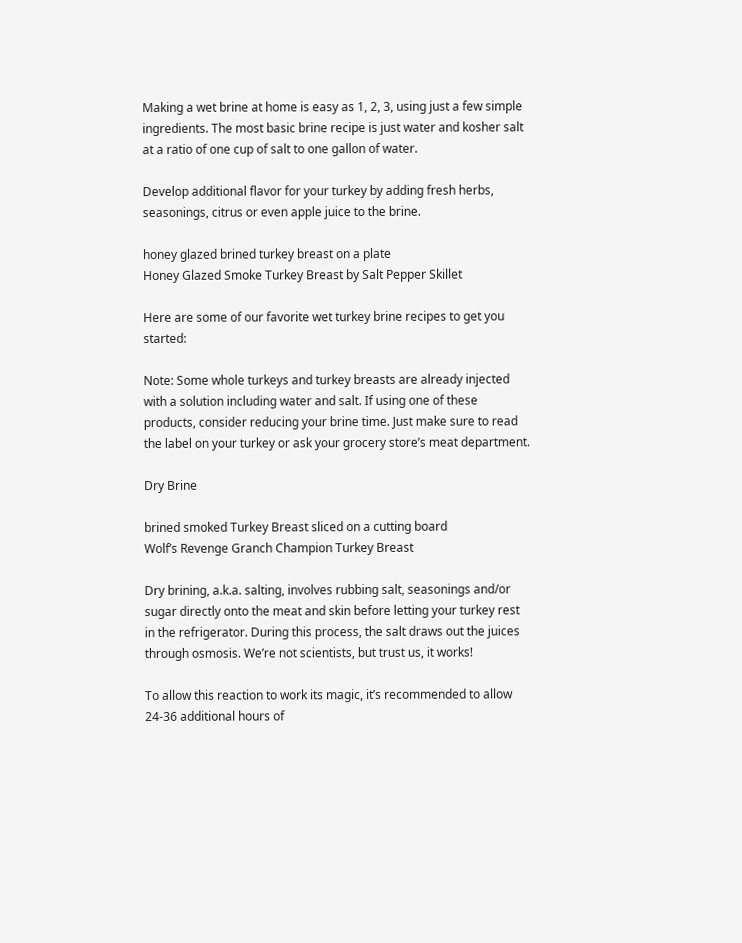Making a wet brine at home is easy as 1, 2, 3, using just a few simple ingredients. The most basic brine recipe is just water and kosher salt at a ratio of one cup of salt to one gallon of water.

Develop additional flavor for your turkey by adding fresh herbs, seasonings, citrus or even apple juice to the brine.

honey glazed brined turkey breast on a plate
Honey Glazed Smoke Turkey Breast by Salt Pepper Skillet

Here are some of our favorite wet turkey brine recipes to get you started:

Note: Some whole turkeys and turkey breasts are already injected with a solution including water and salt. If using one of these products, consider reducing your brine time. Just make sure to read the label on your turkey or ask your grocery store’s meat department.

Dry Brine

brined smoked Turkey Breast sliced on a cutting board
Wolf’s Revenge Granch Champion Turkey Breast

Dry brining, a.k.a. salting, involves rubbing salt, seasonings and/or sugar directly onto the meat and skin before letting your turkey rest in the refrigerator. During this process, the salt draws out the juices through osmosis. We’re not scientists, but trust us, it works!

To allow this reaction to work its magic, it’s recommended to allow 24-36 additional hours of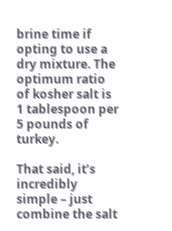brine time if opting to use a dry mixture. The optimum ratio of kosher salt is 1 tablespoon per 5 pounds of turkey.

That said, it’s incredibly simple – just combine the salt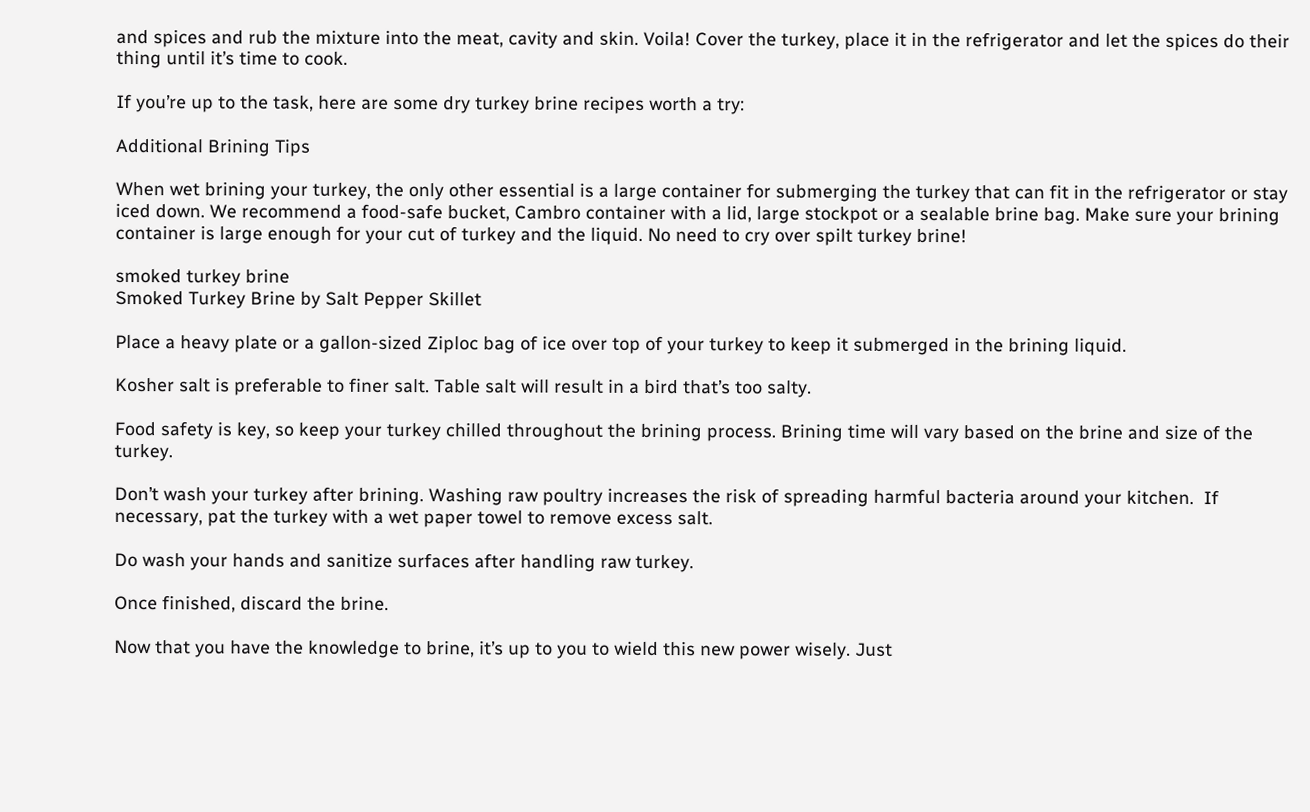and spices and rub the mixture into the meat, cavity and skin. Voila! Cover the turkey, place it in the refrigerator and let the spices do their thing until it’s time to cook.

If you’re up to the task, here are some dry turkey brine recipes worth a try:

Additional Brining Tips

When wet brining your turkey, the only other essential is a large container for submerging the turkey that can fit in the refrigerator or stay iced down. We recommend a food-safe bucket, Cambro container with a lid, large stockpot or a sealable brine bag. Make sure your brining container is large enough for your cut of turkey and the liquid. No need to cry over spilt turkey brine!

smoked turkey brine
Smoked Turkey Brine by Salt Pepper Skillet

Place a heavy plate or a gallon-sized Ziploc bag of ice over top of your turkey to keep it submerged in the brining liquid.

Kosher salt is preferable to finer salt. Table salt will result in a bird that’s too salty.

Food safety is key, so keep your turkey chilled throughout the brining process. Brining time will vary based on the brine and size of the turkey.

Don’t wash your turkey after brining. Washing raw poultry increases the risk of spreading harmful bacteria around your kitchen.  If necessary, pat the turkey with a wet paper towel to remove excess salt.

Do wash your hands and sanitize surfaces after handling raw turkey.

Once finished, discard the brine.

Now that you have the knowledge to brine, it’s up to you to wield this new power wisely. Just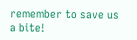remember to save us a bite!